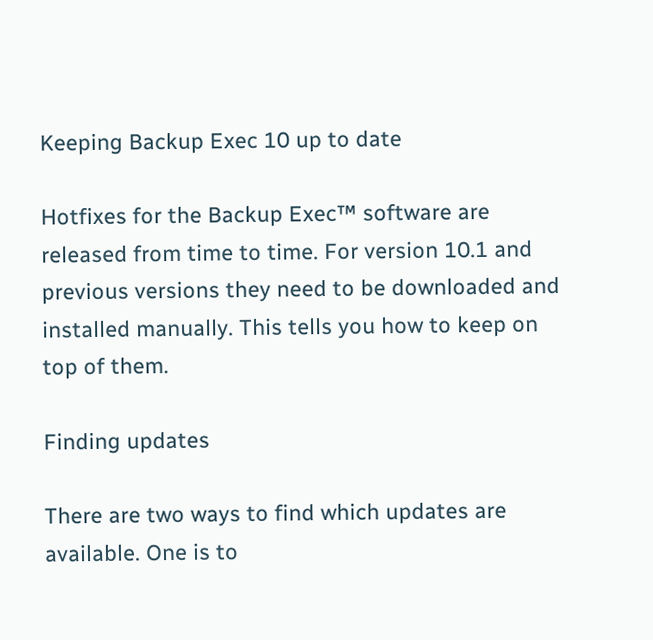Keeping Backup Exec 10 up to date

Hotfixes for the Backup Exec™ software are released from time to time. For version 10.1 and previous versions they need to be downloaded and installed manually. This tells you how to keep on top of them.

Finding updates

There are two ways to find which updates are available. One is to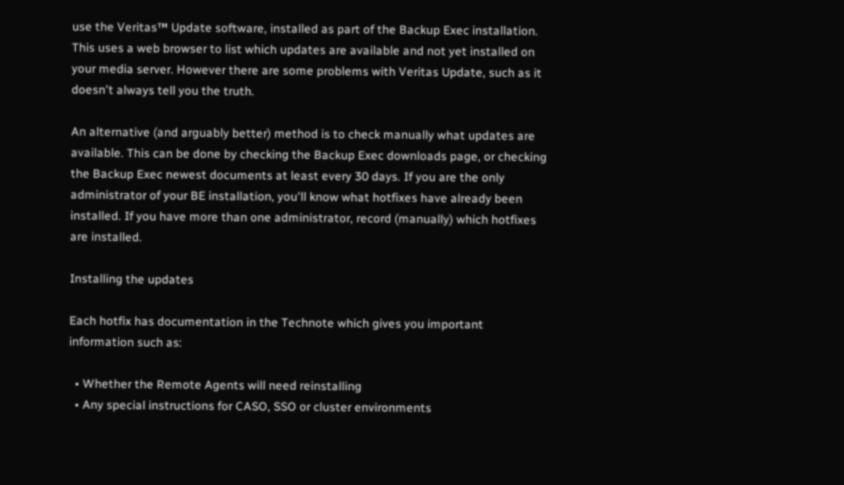use the Veritas™ Update software, installed as part of the Backup Exec installation. This uses a web browser to list which updates are available and not yet installed on your media server. However there are some problems with Veritas Update, such as it doesn't always tell you the truth.

An alternative (and arguably better) method is to check manually what updates are available. This can be done by checking the Backup Exec downloads page, or checking the Backup Exec newest documents at least every 30 days. If you are the only administrator of your BE installation, you'll know what hotfixes have already been installed. If you have more than one administrator, record (manually) which hotfixes are installed.

Installing the updates

Each hotfix has documentation in the Technote which gives you important information such as:

  • Whether the Remote Agents will need reinstalling
  • Any special instructions for CASO, SSO or cluster environments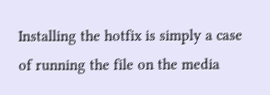Installing the hotfix is simply a case of running the file on the media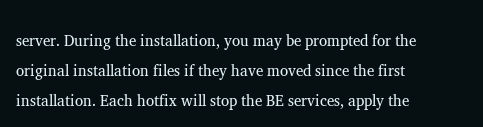server. During the installation, you may be prompted for the original installation files if they have moved since the first installation. Each hotfix will stop the BE services, apply the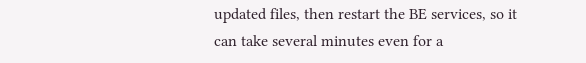updated files, then restart the BE services, so it can take several minutes even for a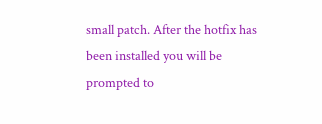small patch. After the hotfix has been installed you will be prompted to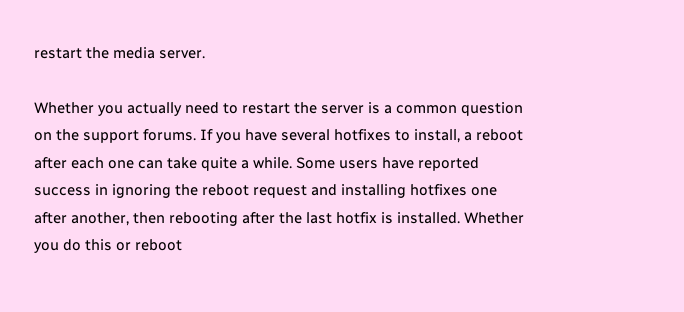restart the media server.

Whether you actually need to restart the server is a common question on the support forums. If you have several hotfixes to install, a reboot after each one can take quite a while. Some users have reported success in ignoring the reboot request and installing hotfixes one after another, then rebooting after the last hotfix is installed. Whether you do this or reboot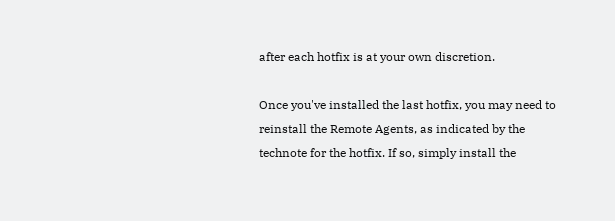after each hotfix is at your own discretion.

Once you've installed the last hotfix, you may need to reinstall the Remote Agents, as indicated by the technote for the hotfix. If so, simply install the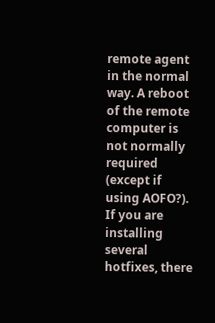remote agent in the normal way. A reboot of the remote computer is not normally required (except if using AOFO?). If you are installing several hotfixes, there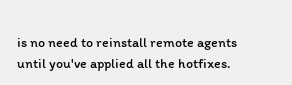is no need to reinstall remote agents until you've applied all the hotfixes.